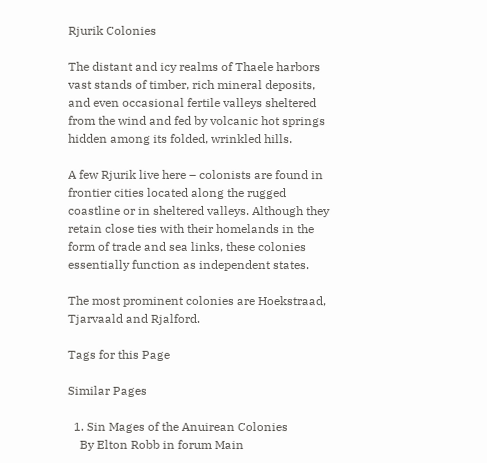Rjurik Colonies

The distant and icy realms of Thaele harbors vast stands of timber, rich mineral deposits, and even occasional fertile valleys sheltered from the wind and fed by volcanic hot springs hidden among its folded, wrinkled hills.

A few Rjurik live here – colonists are found in frontier cities located along the rugged coastline or in sheltered valleys. Although they retain close ties with their homelands in the form of trade and sea links, these colonies essentially function as independent states.

The most prominent colonies are Hoekstraad, Tjarvaald and Rjalford.

Tags for this Page

Similar Pages

  1. Sin Mages of the Anuirean Colonies
    By Elton Robb in forum Main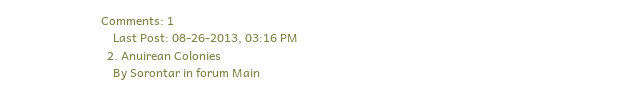Comments: 1
    Last Post: 08-26-2013, 03:16 PM
  2. Anuirean Colonies
    By Sorontar in forum Main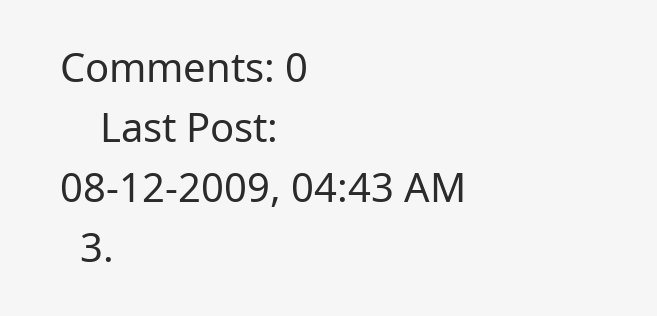Comments: 0
    Last Post: 08-12-2009, 04:43 AM
  3.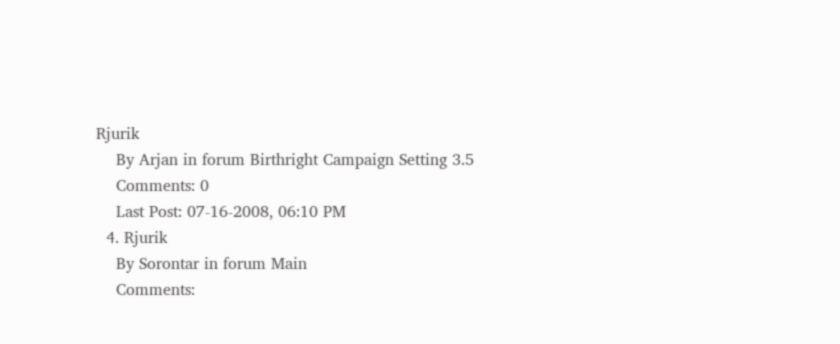Rjurik
    By Arjan in forum Birthright Campaign Setting 3.5
    Comments: 0
    Last Post: 07-16-2008, 06:10 PM
  4. Rjurik
    By Sorontar in forum Main
    Comments: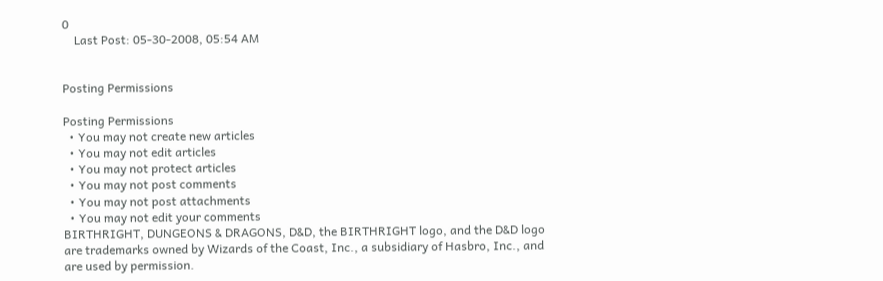0
    Last Post: 05-30-2008, 05:54 AM


Posting Permissions

Posting Permissions
  • You may not create new articles
  • You may not edit articles
  • You may not protect articles
  • You may not post comments
  • You may not post attachments
  • You may not edit your comments
BIRTHRIGHT, DUNGEONS & DRAGONS, D&D, the BIRTHRIGHT logo, and the D&D logo are trademarks owned by Wizards of the Coast, Inc., a subsidiary of Hasbro, Inc., and are used by permission.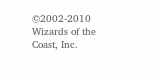©2002-2010 Wizards of the Coast, Inc.